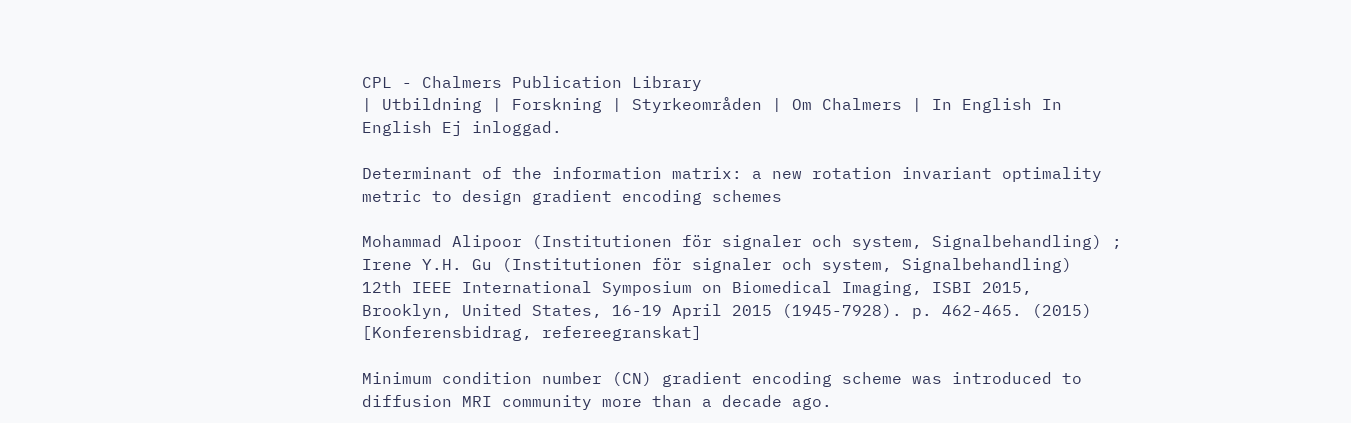CPL - Chalmers Publication Library
| Utbildning | Forskning | Styrkeområden | Om Chalmers | In English In English Ej inloggad.

Determinant of the information matrix: a new rotation invariant optimality metric to design gradient encoding schemes

Mohammad Alipoor (Institutionen för signaler och system, Signalbehandling) ; Irene Y.H. Gu (Institutionen för signaler och system, Signalbehandling)
12th IEEE International Symposium on Biomedical Imaging, ISBI 2015, Brooklyn, United States, 16-19 April 2015 (1945-7928). p. 462-465. (2015)
[Konferensbidrag, refereegranskat]

Minimum condition number (CN) gradient encoding scheme was introduced to diffusion MRI community more than a decade ago.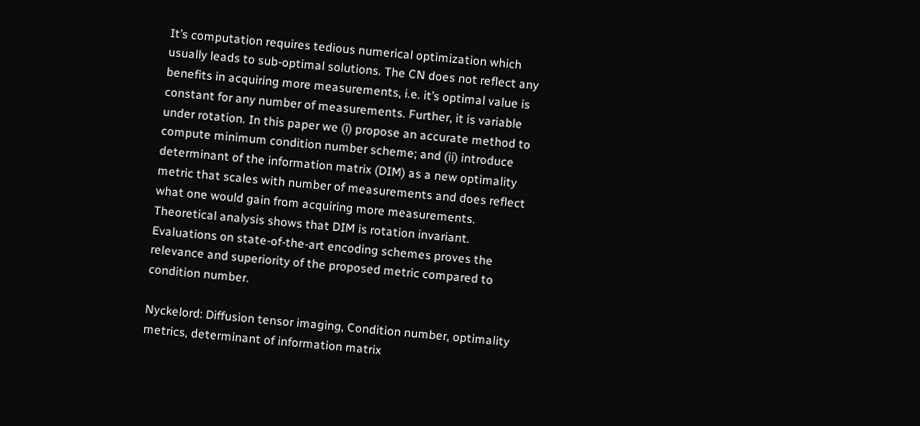It’s computation requires tedious numerical optimization which usually leads to sub-optimal solutions. The CN does not reflect any benefits in acquiring more measurements, i.e. it’s optimal value is constant for any number of measurements. Further, it is variable under rotation. In this paper we (i) propose an accurate method to compute minimum condition number scheme; and (ii) introduce determinant of the information matrix (DIM) as a new optimality metric that scales with number of measurements and does reflect what one would gain from acquiring more measurements. Theoretical analysis shows that DIM is rotation invariant. Evaluations on state-of-the-art encoding schemes proves the relevance and superiority of the proposed metric compared to condition number.

Nyckelord: Diffusion tensor imaging, Condition number, optimality metrics, determinant of information matrix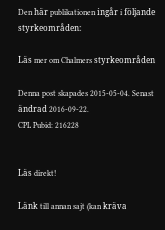Den här publikationen ingår i följande styrkeområden:

Läs mer om Chalmers styrkeområden

Denna post skapades 2015-05-04. Senast ändrad 2016-09-22.
CPL Pubid: 216228


Läs direkt!

Länk till annan sajt (kan kräva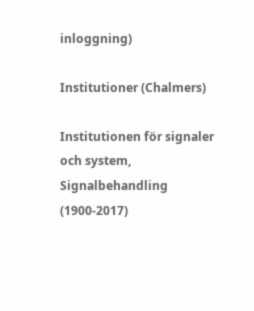inloggning)

Institutioner (Chalmers)

Institutionen för signaler och system, Signalbehandling (1900-2017)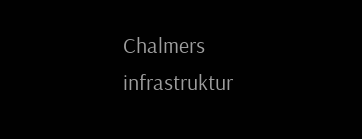Chalmers infrastruktur